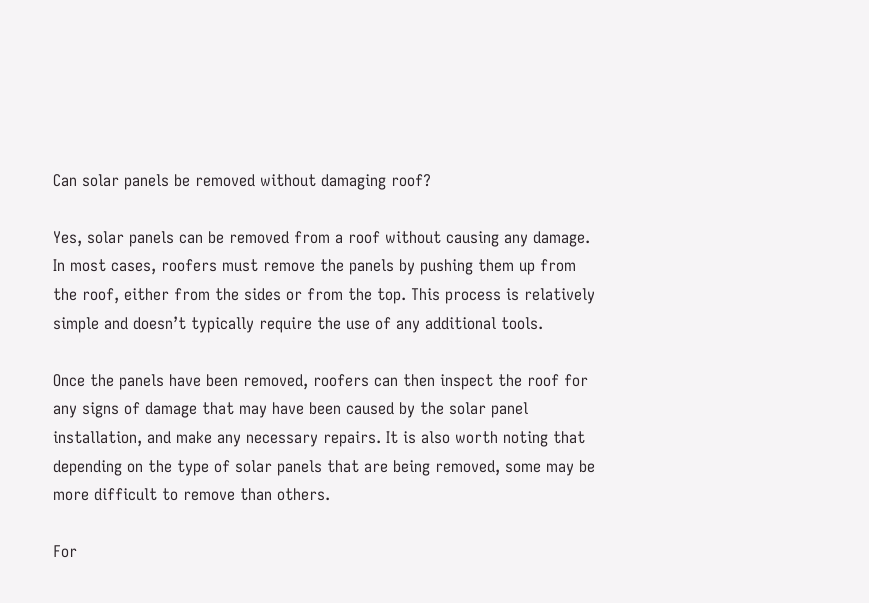Can solar panels be removed without damaging roof?

Yes, solar panels can be removed from a roof without causing any damage. In most cases, roofers must remove the panels by pushing them up from the roof, either from the sides or from the top. This process is relatively simple and doesn’t typically require the use of any additional tools.

Once the panels have been removed, roofers can then inspect the roof for any signs of damage that may have been caused by the solar panel installation, and make any necessary repairs. It is also worth noting that depending on the type of solar panels that are being removed, some may be more difficult to remove than others.

For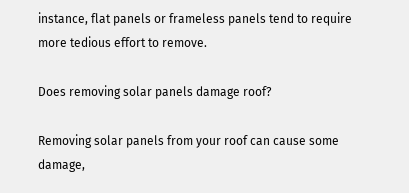instance, flat panels or frameless panels tend to require more tedious effort to remove.

Does removing solar panels damage roof?

Removing solar panels from your roof can cause some damage,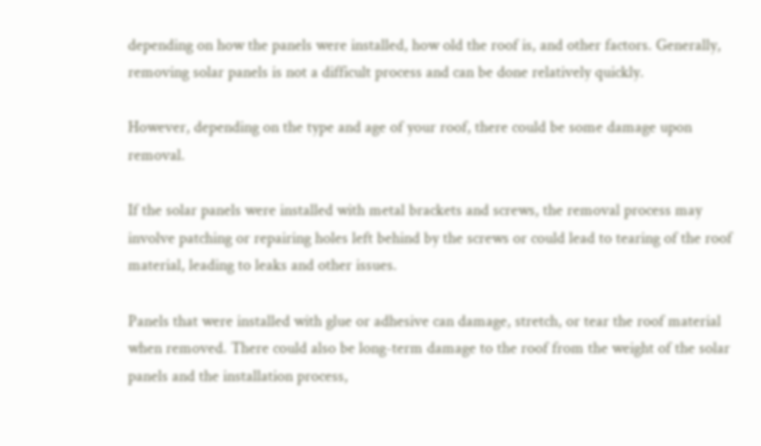depending on how the panels were installed, how old the roof is, and other factors. Generally, removing solar panels is not a difficult process and can be done relatively quickly.

However, depending on the type and age of your roof, there could be some damage upon removal.

If the solar panels were installed with metal brackets and screws, the removal process may involve patching or repairing holes left behind by the screws or could lead to tearing of the roof material, leading to leaks and other issues.

Panels that were installed with glue or adhesive can damage, stretch, or tear the roof material when removed. There could also be long-term damage to the roof from the weight of the solar panels and the installation process,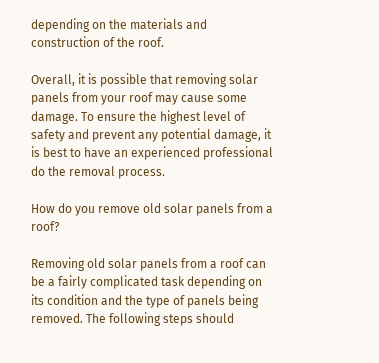depending on the materials and construction of the roof.

Overall, it is possible that removing solar panels from your roof may cause some damage. To ensure the highest level of safety and prevent any potential damage, it is best to have an experienced professional do the removal process.

How do you remove old solar panels from a roof?

Removing old solar panels from a roof can be a fairly complicated task depending on its condition and the type of panels being removed. The following steps should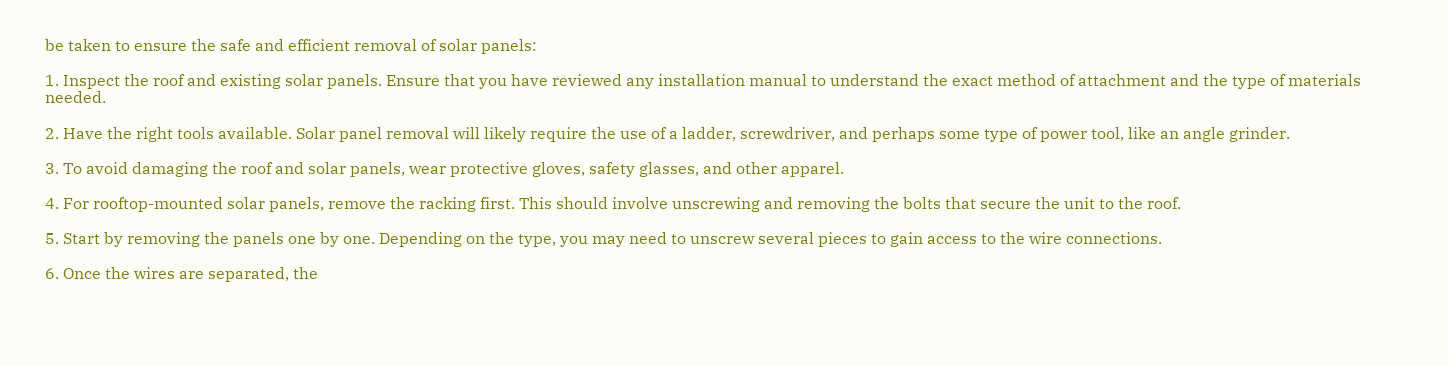be taken to ensure the safe and efficient removal of solar panels:

1. Inspect the roof and existing solar panels. Ensure that you have reviewed any installation manual to understand the exact method of attachment and the type of materials needed.

2. Have the right tools available. Solar panel removal will likely require the use of a ladder, screwdriver, and perhaps some type of power tool, like an angle grinder.

3. To avoid damaging the roof and solar panels, wear protective gloves, safety glasses, and other apparel.

4. For rooftop-mounted solar panels, remove the racking first. This should involve unscrewing and removing the bolts that secure the unit to the roof.

5. Start by removing the panels one by one. Depending on the type, you may need to unscrew several pieces to gain access to the wire connections.

6. Once the wires are separated, the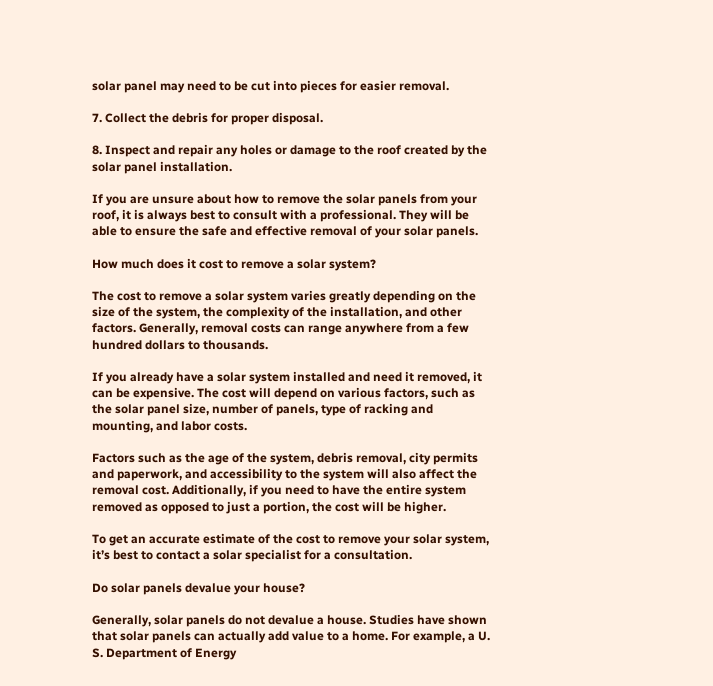solar panel may need to be cut into pieces for easier removal.

7. Collect the debris for proper disposal.

8. Inspect and repair any holes or damage to the roof created by the solar panel installation.

If you are unsure about how to remove the solar panels from your roof, it is always best to consult with a professional. They will be able to ensure the safe and effective removal of your solar panels.

How much does it cost to remove a solar system?

The cost to remove a solar system varies greatly depending on the size of the system, the complexity of the installation, and other factors. Generally, removal costs can range anywhere from a few hundred dollars to thousands.

If you already have a solar system installed and need it removed, it can be expensive. The cost will depend on various factors, such as the solar panel size, number of panels, type of racking and mounting, and labor costs.

Factors such as the age of the system, debris removal, city permits and paperwork, and accessibility to the system will also affect the removal cost. Additionally, if you need to have the entire system removed as opposed to just a portion, the cost will be higher.

To get an accurate estimate of the cost to remove your solar system, it’s best to contact a solar specialist for a consultation.

Do solar panels devalue your house?

Generally, solar panels do not devalue a house. Studies have shown that solar panels can actually add value to a home. For example, a U. S. Department of Energy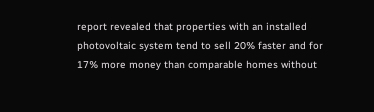report revealed that properties with an installed photovoltaic system tend to sell 20% faster and for 17% more money than comparable homes without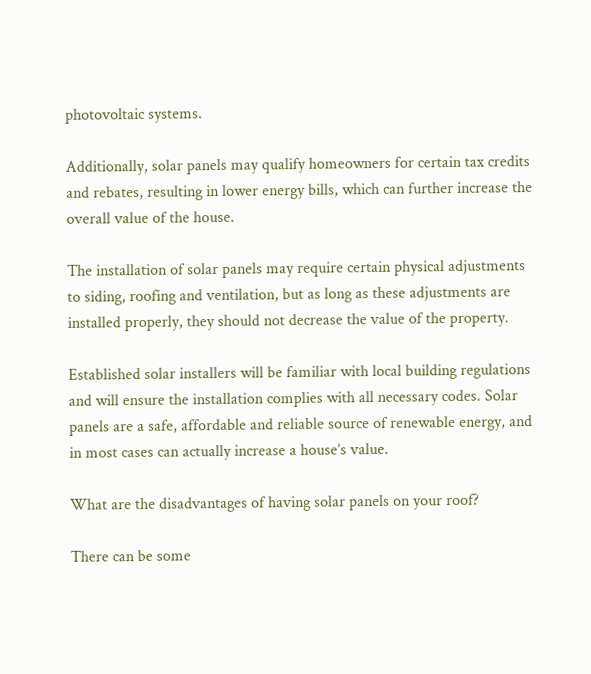photovoltaic systems.

Additionally, solar panels may qualify homeowners for certain tax credits and rebates, resulting in lower energy bills, which can further increase the overall value of the house.

The installation of solar panels may require certain physical adjustments to siding, roofing and ventilation, but as long as these adjustments are installed properly, they should not decrease the value of the property.

Established solar installers will be familiar with local building regulations and will ensure the installation complies with all necessary codes. Solar panels are a safe, affordable and reliable source of renewable energy, and in most cases can actually increase a house’s value.

What are the disadvantages of having solar panels on your roof?

There can be some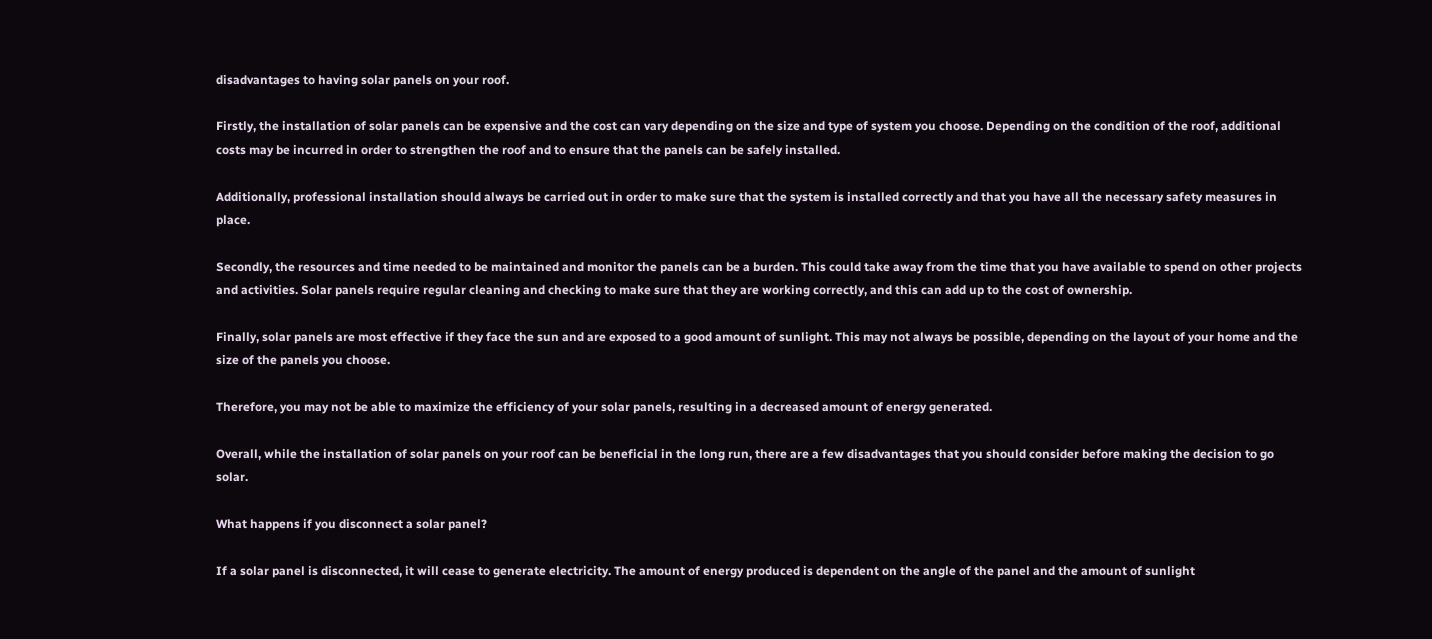disadvantages to having solar panels on your roof.

Firstly, the installation of solar panels can be expensive and the cost can vary depending on the size and type of system you choose. Depending on the condition of the roof, additional costs may be incurred in order to strengthen the roof and to ensure that the panels can be safely installed.

Additionally, professional installation should always be carried out in order to make sure that the system is installed correctly and that you have all the necessary safety measures in place.

Secondly, the resources and time needed to be maintained and monitor the panels can be a burden. This could take away from the time that you have available to spend on other projects and activities. Solar panels require regular cleaning and checking to make sure that they are working correctly, and this can add up to the cost of ownership.

Finally, solar panels are most effective if they face the sun and are exposed to a good amount of sunlight. This may not always be possible, depending on the layout of your home and the size of the panels you choose.

Therefore, you may not be able to maximize the efficiency of your solar panels, resulting in a decreased amount of energy generated.

Overall, while the installation of solar panels on your roof can be beneficial in the long run, there are a few disadvantages that you should consider before making the decision to go solar.

What happens if you disconnect a solar panel?

If a solar panel is disconnected, it will cease to generate electricity. The amount of energy produced is dependent on the angle of the panel and the amount of sunlight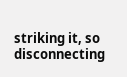striking it, so disconnecting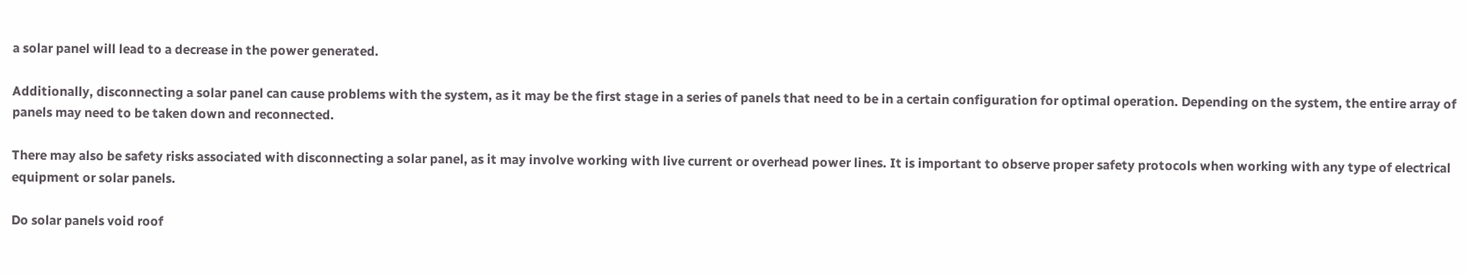a solar panel will lead to a decrease in the power generated.

Additionally, disconnecting a solar panel can cause problems with the system, as it may be the first stage in a series of panels that need to be in a certain configuration for optimal operation. Depending on the system, the entire array of panels may need to be taken down and reconnected.

There may also be safety risks associated with disconnecting a solar panel, as it may involve working with live current or overhead power lines. It is important to observe proper safety protocols when working with any type of electrical equipment or solar panels.

Do solar panels void roof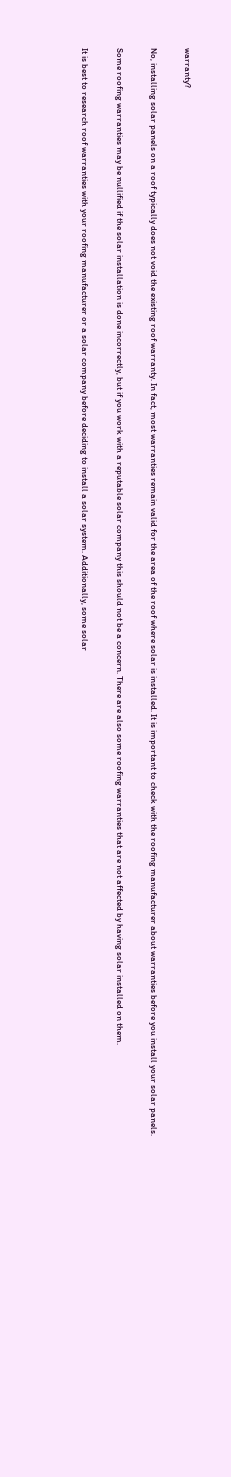warranty?

No, installing solar panels on a roof typically does not void the existing roof warranty. In fact, most warranties remain valid for the area of the roof where solar is installed. It is important to check with the roofing manufacturer about warranties before you install your solar panels.

Some roofing warranties may be nullified if the solar installation is done incorrectly, but if you work with a reputable solar company this should not be a concern. There are also some roofing warranties that are not affected by having solar installed on them.

It is best to research roof warranties with your roofing manufacturer or a solar company before deciding to install a solar system. Additionally, some solar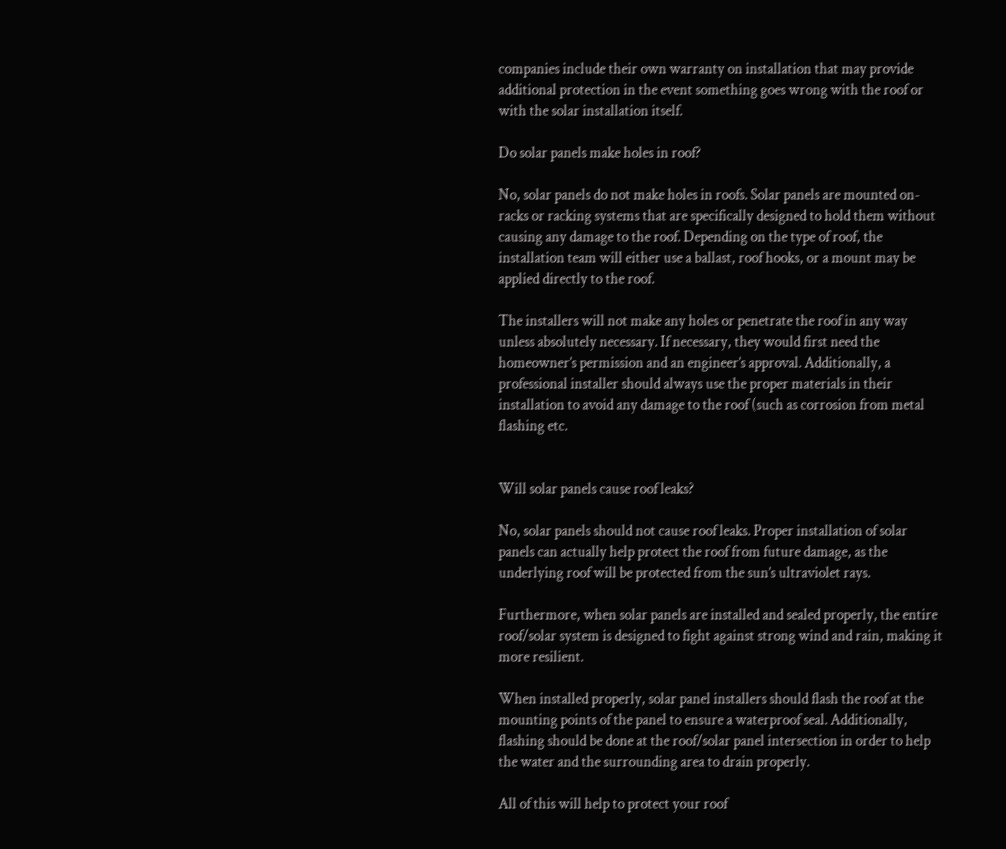companies include their own warranty on installation that may provide additional protection in the event something goes wrong with the roof or with the solar installation itself.

Do solar panels make holes in roof?

No, solar panels do not make holes in roofs. Solar panels are mounted on-racks or racking systems that are specifically designed to hold them without causing any damage to the roof. Depending on the type of roof, the installation team will either use a ballast, roof hooks, or a mount may be applied directly to the roof.

The installers will not make any holes or penetrate the roof in any way unless absolutely necessary. If necessary, they would first need the homeowner’s permission and an engineer’s approval. Additionally, a professional installer should always use the proper materials in their installation to avoid any damage to the roof (such as corrosion from metal flashing etc.


Will solar panels cause roof leaks?

No, solar panels should not cause roof leaks. Proper installation of solar panels can actually help protect the roof from future damage, as the underlying roof will be protected from the sun’s ultraviolet rays.

Furthermore, when solar panels are installed and sealed properly, the entire roof/solar system is designed to fight against strong wind and rain, making it more resilient.

When installed properly, solar panel installers should flash the roof at the mounting points of the panel to ensure a waterproof seal. Additionally, flashing should be done at the roof/solar panel intersection in order to help the water and the surrounding area to drain properly.

All of this will help to protect your roof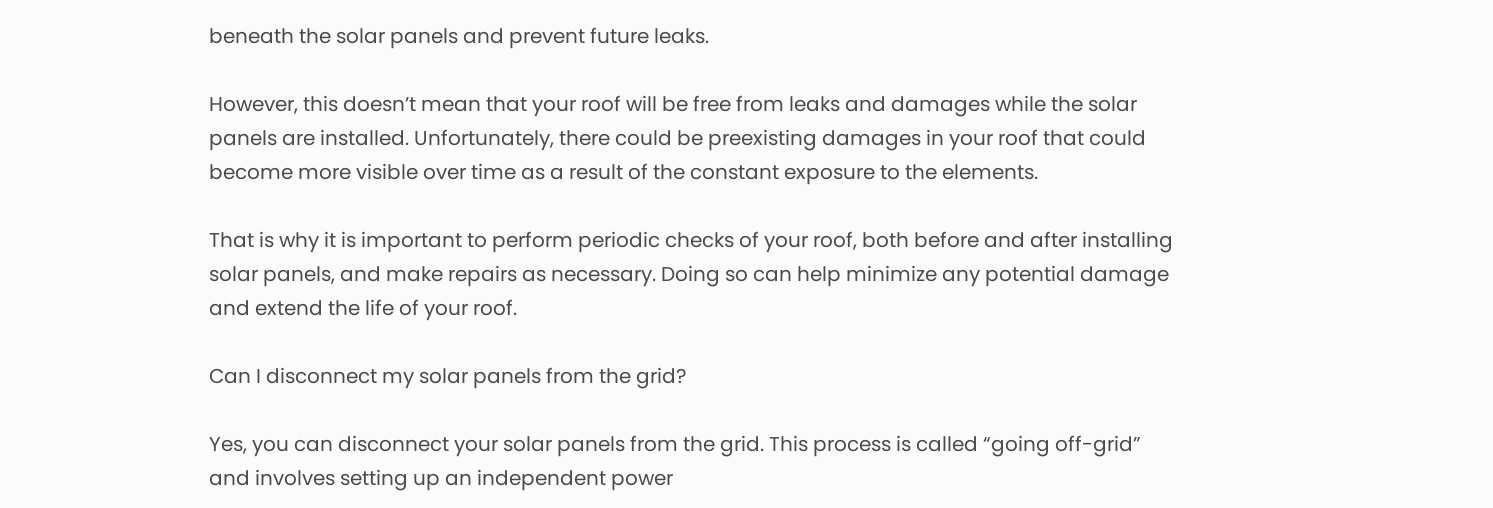beneath the solar panels and prevent future leaks.

However, this doesn’t mean that your roof will be free from leaks and damages while the solar panels are installed. Unfortunately, there could be preexisting damages in your roof that could become more visible over time as a result of the constant exposure to the elements.

That is why it is important to perform periodic checks of your roof, both before and after installing solar panels, and make repairs as necessary. Doing so can help minimize any potential damage and extend the life of your roof.

Can I disconnect my solar panels from the grid?

Yes, you can disconnect your solar panels from the grid. This process is called “going off-grid” and involves setting up an independent power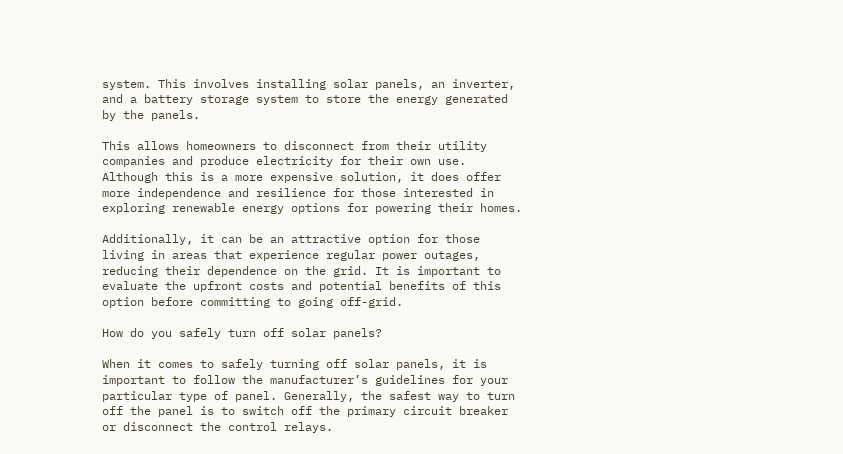system. This involves installing solar panels, an inverter, and a battery storage system to store the energy generated by the panels.

This allows homeowners to disconnect from their utility companies and produce electricity for their own use. Although this is a more expensive solution, it does offer more independence and resilience for those interested in exploring renewable energy options for powering their homes.

Additionally, it can be an attractive option for those living in areas that experience regular power outages, reducing their dependence on the grid. It is important to evaluate the upfront costs and potential benefits of this option before committing to going off-grid.

How do you safely turn off solar panels?

When it comes to safely turning off solar panels, it is important to follow the manufacturer’s guidelines for your particular type of panel. Generally, the safest way to turn off the panel is to switch off the primary circuit breaker or disconnect the control relays.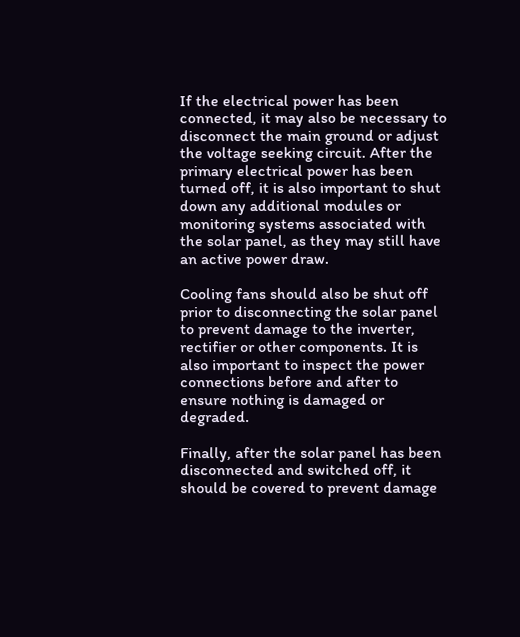If the electrical power has been connected, it may also be necessary to disconnect the main ground or adjust the voltage seeking circuit. After the primary electrical power has been turned off, it is also important to shut down any additional modules or monitoring systems associated with the solar panel, as they may still have an active power draw.

Cooling fans should also be shut off prior to disconnecting the solar panel to prevent damage to the inverter, rectifier or other components. It is also important to inspect the power connections before and after to ensure nothing is damaged or degraded.

Finally, after the solar panel has been disconnected and switched off, it should be covered to prevent damage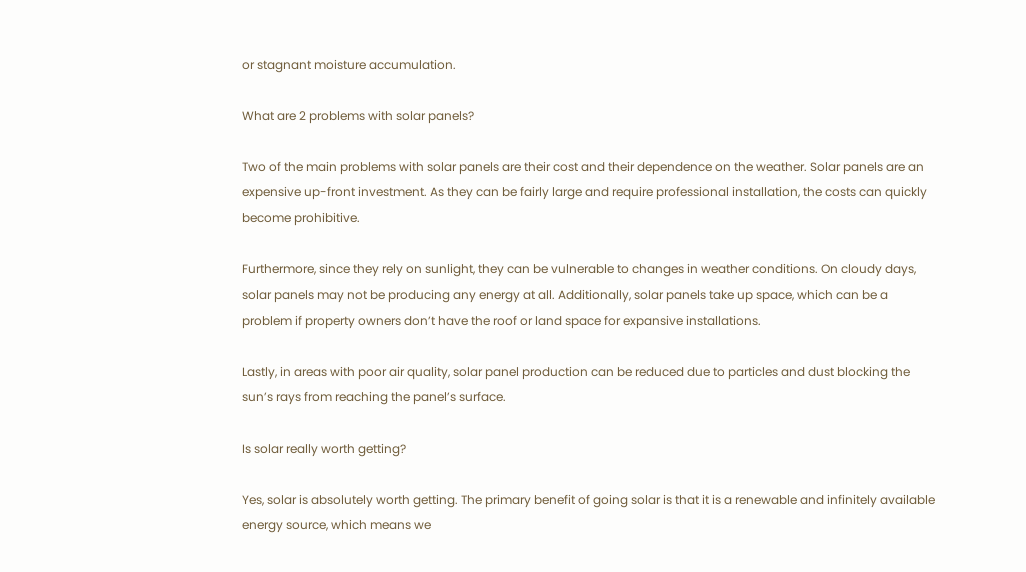or stagnant moisture accumulation.

What are 2 problems with solar panels?

Two of the main problems with solar panels are their cost and their dependence on the weather. Solar panels are an expensive up-front investment. As they can be fairly large and require professional installation, the costs can quickly become prohibitive.

Furthermore, since they rely on sunlight, they can be vulnerable to changes in weather conditions. On cloudy days, solar panels may not be producing any energy at all. Additionally, solar panels take up space, which can be a problem if property owners don’t have the roof or land space for expansive installations.

Lastly, in areas with poor air quality, solar panel production can be reduced due to particles and dust blocking the sun’s rays from reaching the panel’s surface.

Is solar really worth getting?

Yes, solar is absolutely worth getting. The primary benefit of going solar is that it is a renewable and infinitely available energy source, which means we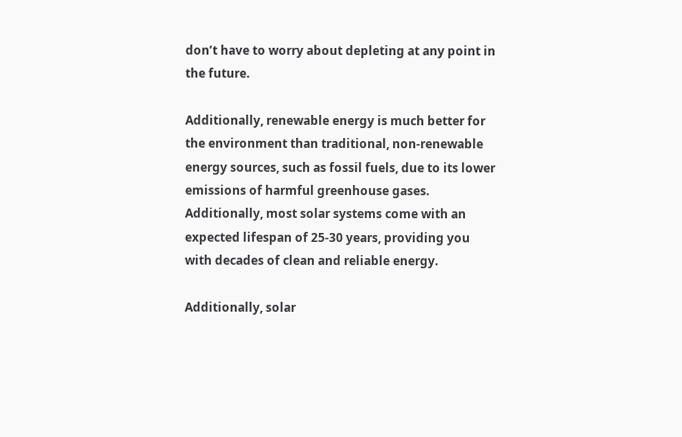don’t have to worry about depleting at any point in the future.

Additionally, renewable energy is much better for the environment than traditional, non-renewable energy sources, such as fossil fuels, due to its lower emissions of harmful greenhouse gases. Additionally, most solar systems come with an expected lifespan of 25-30 years, providing you with decades of clean and reliable energy.

Additionally, solar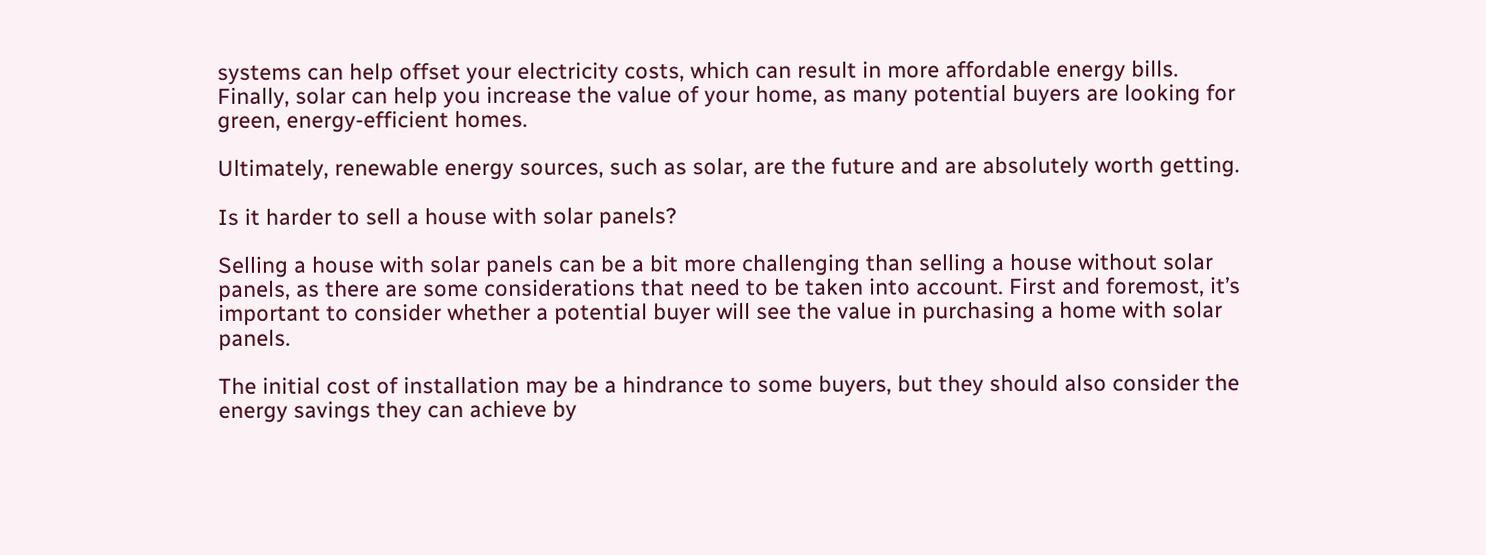systems can help offset your electricity costs, which can result in more affordable energy bills. Finally, solar can help you increase the value of your home, as many potential buyers are looking for green, energy-efficient homes.

Ultimately, renewable energy sources, such as solar, are the future and are absolutely worth getting.

Is it harder to sell a house with solar panels?

Selling a house with solar panels can be a bit more challenging than selling a house without solar panels, as there are some considerations that need to be taken into account. First and foremost, it’s important to consider whether a potential buyer will see the value in purchasing a home with solar panels.

The initial cost of installation may be a hindrance to some buyers, but they should also consider the energy savings they can achieve by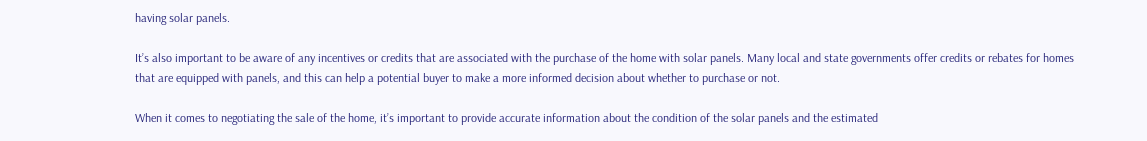having solar panels.

It’s also important to be aware of any incentives or credits that are associated with the purchase of the home with solar panels. Many local and state governments offer credits or rebates for homes that are equipped with panels, and this can help a potential buyer to make a more informed decision about whether to purchase or not.

When it comes to negotiating the sale of the home, it’s important to provide accurate information about the condition of the solar panels and the estimated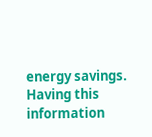energy savings. Having this information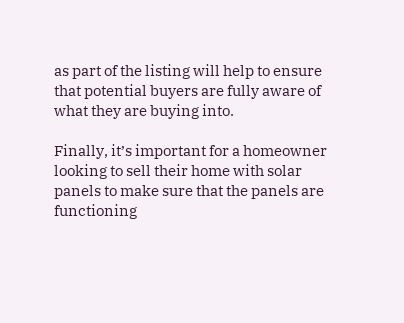as part of the listing will help to ensure that potential buyers are fully aware of what they are buying into.

Finally, it’s important for a homeowner looking to sell their home with solar panels to make sure that the panels are functioning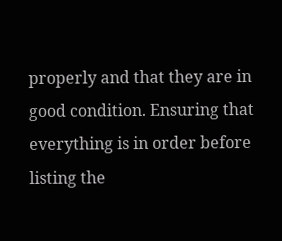properly and that they are in good condition. Ensuring that everything is in order before listing the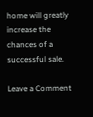home will greatly increase the chances of a successful sale.

Leave a Comment